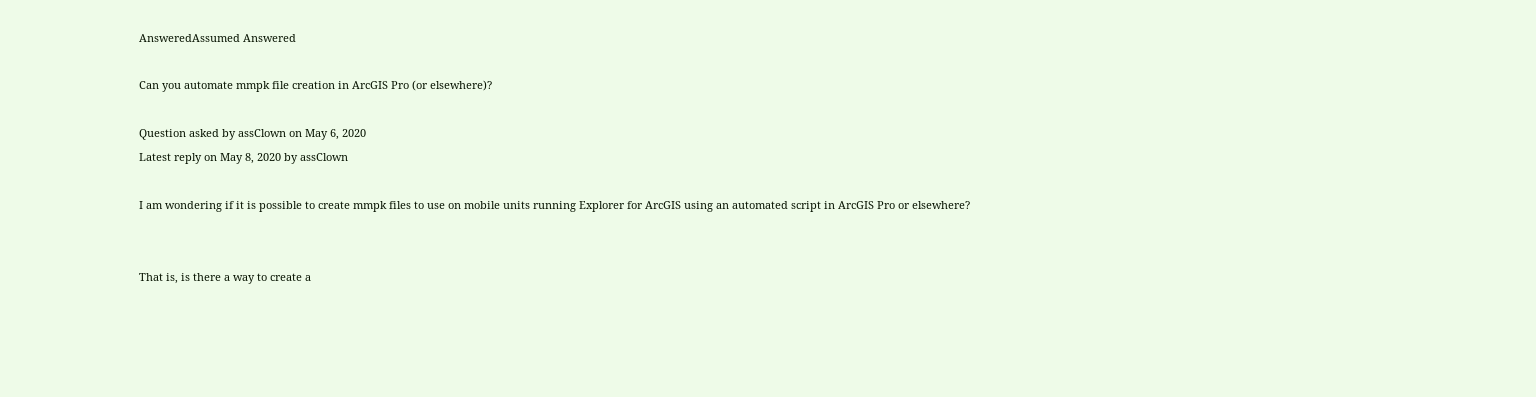AnsweredAssumed Answered

Can you automate mmpk file creation in ArcGIS Pro (or elsewhere)?

Question asked by assClown on May 6, 2020
Latest reply on May 8, 2020 by assClown

I am wondering if it is possible to create mmpk files to use on mobile units running Explorer for ArcGIS using an automated script in ArcGIS Pro or elsewhere?


That is, is there a way to create a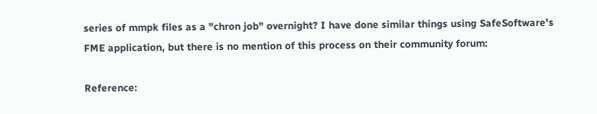series of mmpk files as a "chron job" overnight? I have done similar things using SafeSoftware's FME application, but there is no mention of this process on their community forum:

Reference: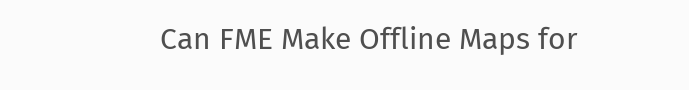Can FME Make Offline Maps for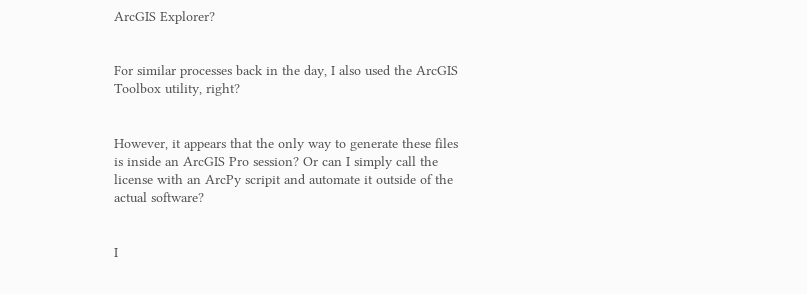ArcGIS Explorer?


For similar processes back in the day, I also used the ArcGIS Toolbox utility, right?


However, it appears that the only way to generate these files is inside an ArcGIS Pro session? Or can I simply call the license with an ArcPy scripit and automate it outside of the actual software?


I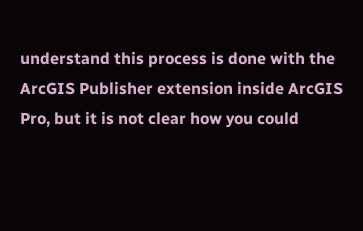understand this process is done with the ArcGIS Publisher extension inside ArcGIS Pro, but it is not clear how you could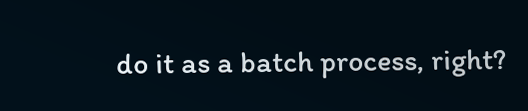do it as a batch process, right?